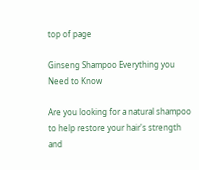top of page

Ginseng Shampoo Everything you Need to Know

Are you looking for a natural shampoo to help restore your hair's strength and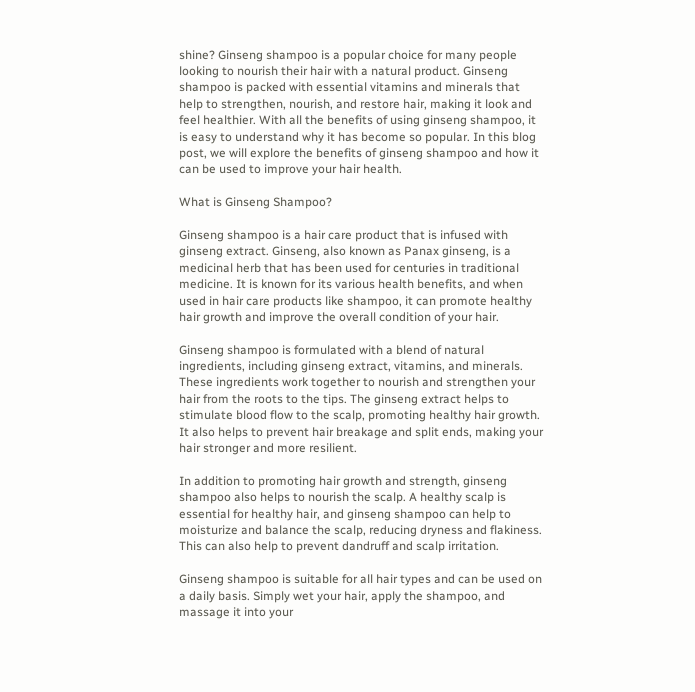shine? Ginseng shampoo is a popular choice for many people looking to nourish their hair with a natural product. Ginseng shampoo is packed with essential vitamins and minerals that help to strengthen, nourish, and restore hair, making it look and feel healthier. With all the benefits of using ginseng shampoo, it is easy to understand why it has become so popular. In this blog post, we will explore the benefits of ginseng shampoo and how it can be used to improve your hair health.

What is Ginseng Shampoo?

Ginseng shampoo is a hair care product that is infused with ginseng extract. Ginseng, also known as Panax ginseng, is a medicinal herb that has been used for centuries in traditional medicine. It is known for its various health benefits, and when used in hair care products like shampoo, it can promote healthy hair growth and improve the overall condition of your hair.

Ginseng shampoo is formulated with a blend of natural ingredients, including ginseng extract, vitamins, and minerals. These ingredients work together to nourish and strengthen your hair from the roots to the tips. The ginseng extract helps to stimulate blood flow to the scalp, promoting healthy hair growth. It also helps to prevent hair breakage and split ends, making your hair stronger and more resilient.

In addition to promoting hair growth and strength, ginseng shampoo also helps to nourish the scalp. A healthy scalp is essential for healthy hair, and ginseng shampoo can help to moisturize and balance the scalp, reducing dryness and flakiness. This can also help to prevent dandruff and scalp irritation.

Ginseng shampoo is suitable for all hair types and can be used on a daily basis. Simply wet your hair, apply the shampoo, and massage it into your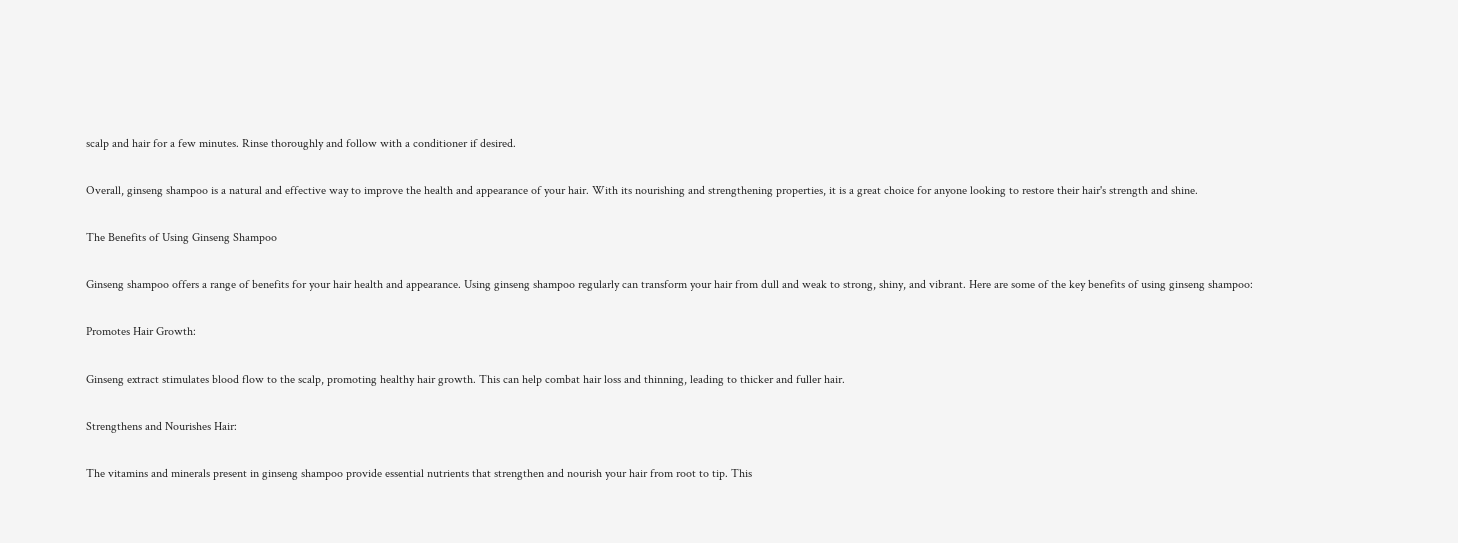scalp and hair for a few minutes. Rinse thoroughly and follow with a conditioner if desired.

Overall, ginseng shampoo is a natural and effective way to improve the health and appearance of your hair. With its nourishing and strengthening properties, it is a great choice for anyone looking to restore their hair's strength and shine.

The Benefits of Using Ginseng Shampoo

Ginseng shampoo offers a range of benefits for your hair health and appearance. Using ginseng shampoo regularly can transform your hair from dull and weak to strong, shiny, and vibrant. Here are some of the key benefits of using ginseng shampoo:

Promotes Hair Growth:

Ginseng extract stimulates blood flow to the scalp, promoting healthy hair growth. This can help combat hair loss and thinning, leading to thicker and fuller hair.

Strengthens and Nourishes Hair:

The vitamins and minerals present in ginseng shampoo provide essential nutrients that strengthen and nourish your hair from root to tip. This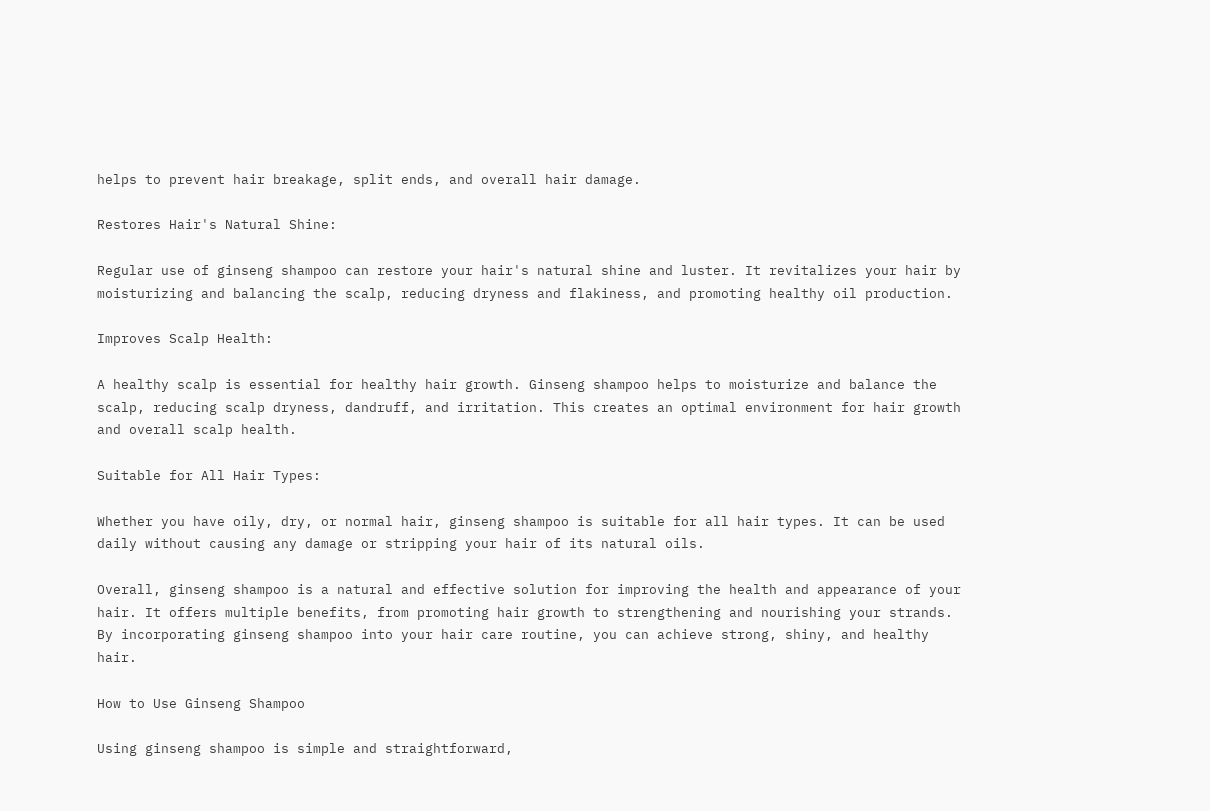helps to prevent hair breakage, split ends, and overall hair damage.

Restores Hair's Natural Shine:

Regular use of ginseng shampoo can restore your hair's natural shine and luster. It revitalizes your hair by moisturizing and balancing the scalp, reducing dryness and flakiness, and promoting healthy oil production.

Improves Scalp Health:

A healthy scalp is essential for healthy hair growth. Ginseng shampoo helps to moisturize and balance the scalp, reducing scalp dryness, dandruff, and irritation. This creates an optimal environment for hair growth and overall scalp health.

Suitable for All Hair Types:

Whether you have oily, dry, or normal hair, ginseng shampoo is suitable for all hair types. It can be used daily without causing any damage or stripping your hair of its natural oils.

Overall, ginseng shampoo is a natural and effective solution for improving the health and appearance of your hair. It offers multiple benefits, from promoting hair growth to strengthening and nourishing your strands. By incorporating ginseng shampoo into your hair care routine, you can achieve strong, shiny, and healthy hair.

How to Use Ginseng Shampoo

Using ginseng shampoo is simple and straightforward,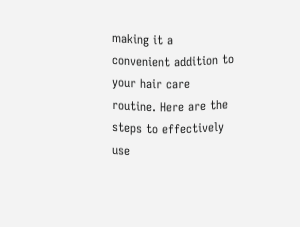making it a convenient addition to your hair care routine. Here are the steps to effectively use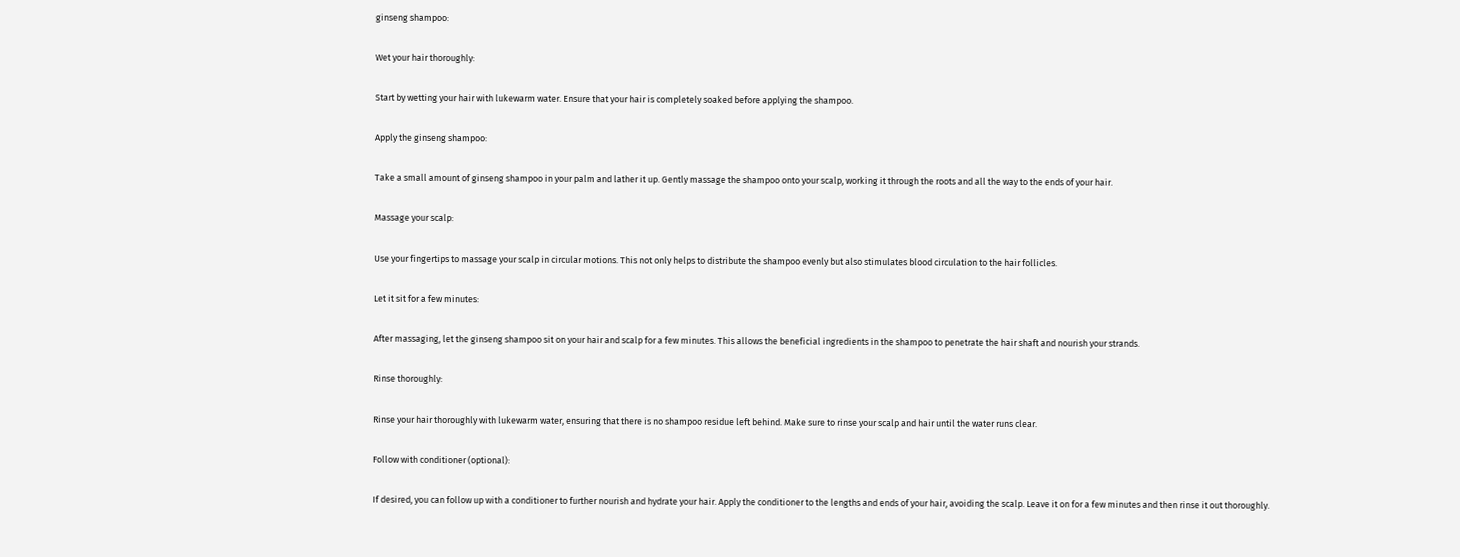ginseng shampoo:

Wet your hair thoroughly:

Start by wetting your hair with lukewarm water. Ensure that your hair is completely soaked before applying the shampoo.

Apply the ginseng shampoo:

Take a small amount of ginseng shampoo in your palm and lather it up. Gently massage the shampoo onto your scalp, working it through the roots and all the way to the ends of your hair.

Massage your scalp:

Use your fingertips to massage your scalp in circular motions. This not only helps to distribute the shampoo evenly but also stimulates blood circulation to the hair follicles.

Let it sit for a few minutes:

After massaging, let the ginseng shampoo sit on your hair and scalp for a few minutes. This allows the beneficial ingredients in the shampoo to penetrate the hair shaft and nourish your strands.

Rinse thoroughly:

Rinse your hair thoroughly with lukewarm water, ensuring that there is no shampoo residue left behind. Make sure to rinse your scalp and hair until the water runs clear.

Follow with conditioner (optional):

If desired, you can follow up with a conditioner to further nourish and hydrate your hair. Apply the conditioner to the lengths and ends of your hair, avoiding the scalp. Leave it on for a few minutes and then rinse it out thoroughly.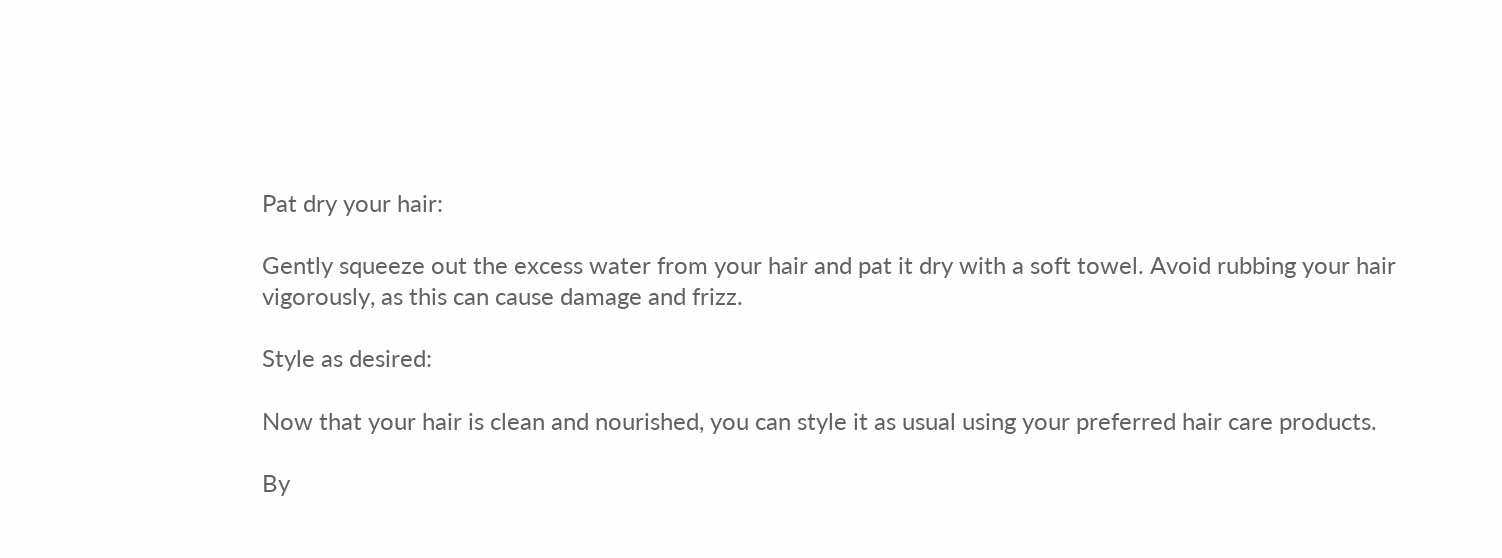Pat dry your hair:

Gently squeeze out the excess water from your hair and pat it dry with a soft towel. Avoid rubbing your hair vigorously, as this can cause damage and frizz.

Style as desired:

Now that your hair is clean and nourished, you can style it as usual using your preferred hair care products.

By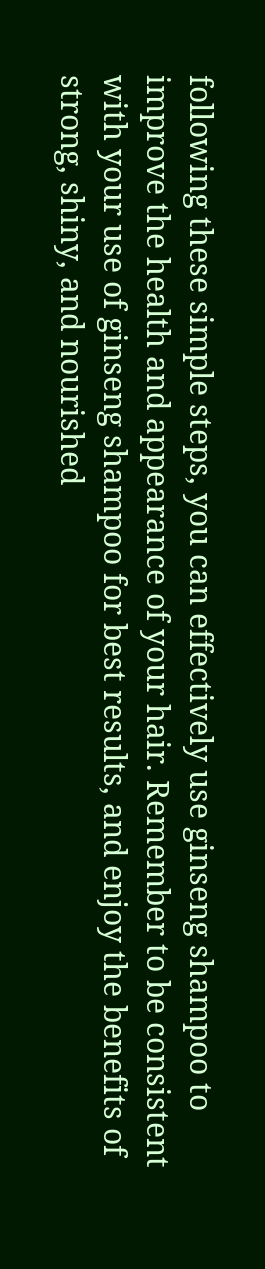following these simple steps, you can effectively use ginseng shampoo to improve the health and appearance of your hair. Remember to be consistent with your use of ginseng shampoo for best results, and enjoy the benefits of strong, shiny, and nourished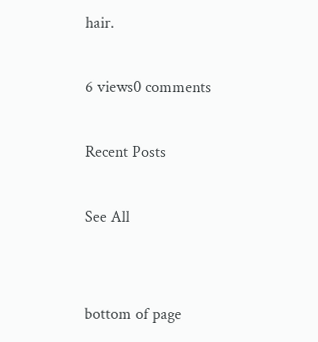hair.

6 views0 comments

Recent Posts

See All


bottom of page